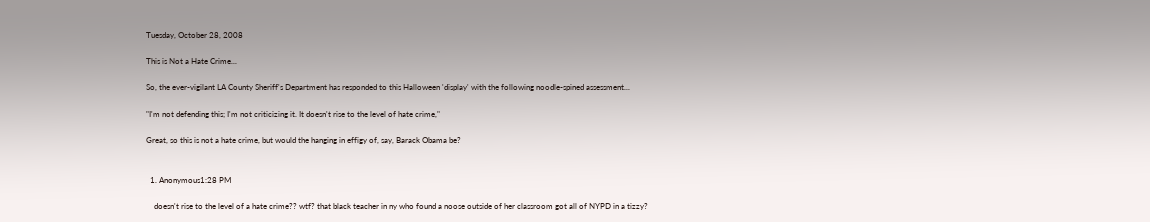Tuesday, October 28, 2008

This is Not a Hate Crime...

So, the ever-vigilant LA County Sheriff's Department has responded to this Halloween 'display' with the following noodle-spined assessment...

"I'm not defending this; I'm not criticizing it. It doesn't rise to the level of hate crime,"

Great, so this is not a hate crime, but would the hanging in effigy of, say, Barack Obama be?


  1. Anonymous1:28 PM

    doesn't rise to the level of a hate crime?? wtf? that black teacher in ny who found a noose outside of her classroom got all of NYPD in a tizzy?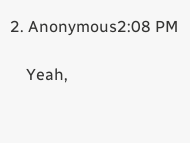2. Anonymous2:08 PM

    Yeah,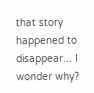that story happened to disappear... I wonder why?